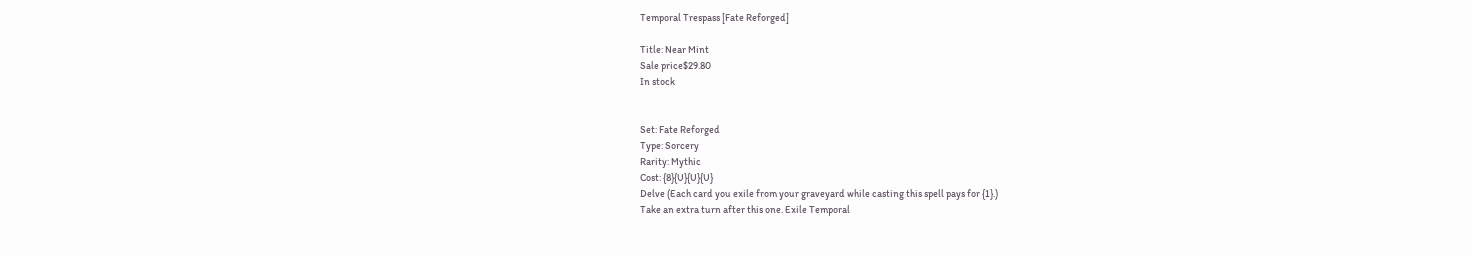Temporal Trespass [Fate Reforged]

Title: Near Mint
Sale price$29.80
In stock


Set: Fate Reforged
Type: Sorcery
Rarity: Mythic
Cost: {8}{U}{U}{U}
Delve (Each card you exile from your graveyard while casting this spell pays for {1}.)
Take an extra turn after this one. Exile Temporal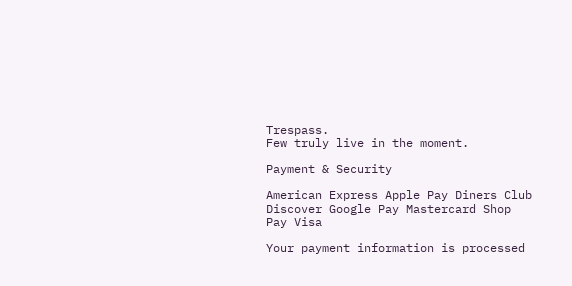Trespass.
Few truly live in the moment.

Payment & Security

American Express Apple Pay Diners Club Discover Google Pay Mastercard Shop Pay Visa

Your payment information is processed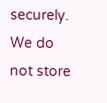securely. We do not store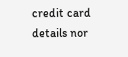credit card details nor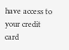have access to your credit card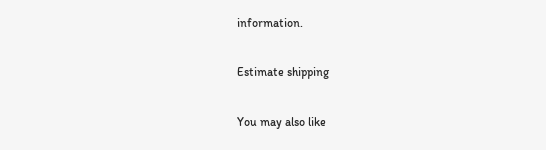information.

Estimate shipping

You may also like